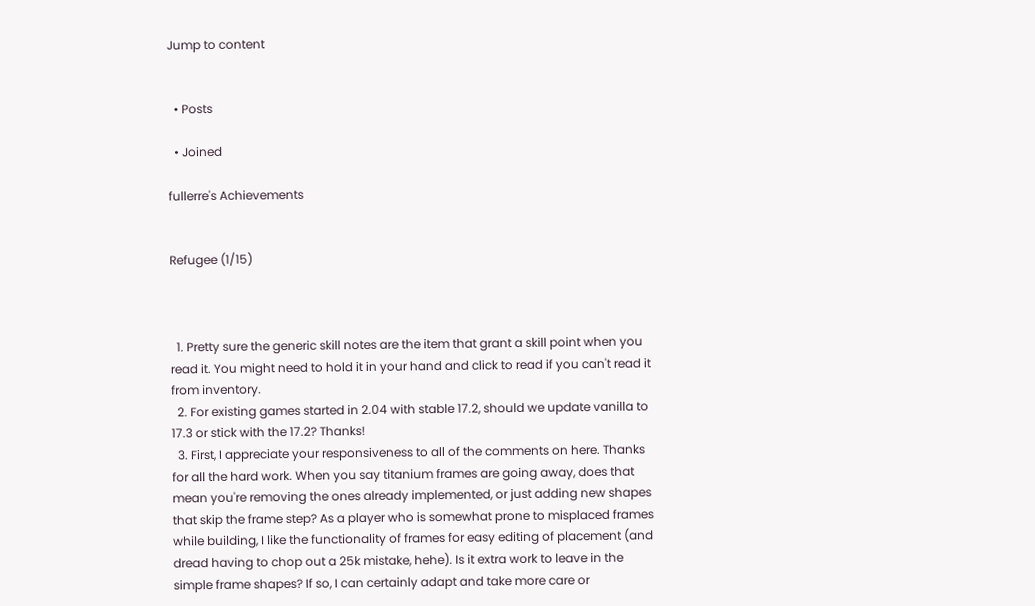Jump to content


  • Posts

  • Joined

fullerre's Achievements


Refugee (1/15)



  1. Pretty sure the generic skill notes are the item that grant a skill point when you read it. You might need to hold it in your hand and click to read if you can't read it from inventory.
  2. For existing games started in 2.04 with stable 17.2, should we update vanilla to 17.3 or stick with the 17.2? Thanks!
  3. First, I appreciate your responsiveness to all of the comments on here. Thanks for all the hard work. When you say titanium frames are going away, does that mean you're removing the ones already implemented, or just adding new shapes that skip the frame step? As a player who is somewhat prone to misplaced frames while building, I like the functionality of frames for easy editing of placement (and dread having to chop out a 25k mistake, hehe). Is it extra work to leave in the simple frame shapes? If so, I can certainly adapt and take more care or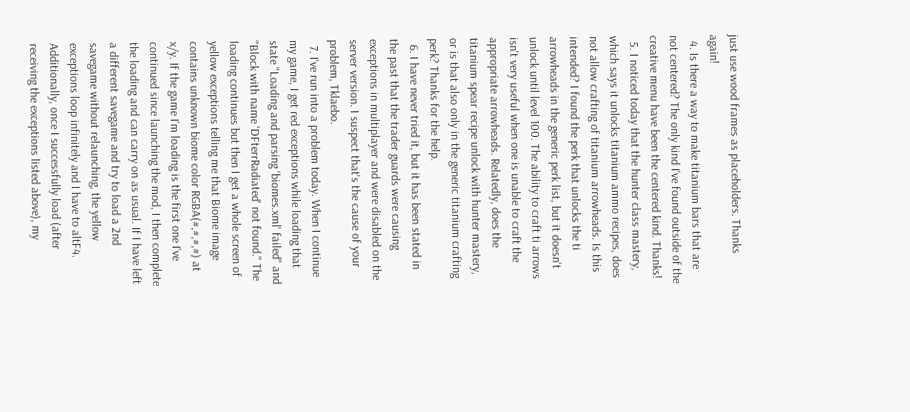just use wood frames as placeholders. Thanks again!
  4. Is there a way to make titanium bars that are not centered? The only kind I've found outside of the creative menu have been the centered kind. Thanks!
  5. I noticed today that the hunter class mastery, which says it unlocks titanium ammo recipes, does not allow crafting of titanium arrowheads. Is this intended? I found the perk that unlocks the ti arrowheads in the generic perk list, but it doesn't unlock until level 100. The ability to craft ti arrows isn't very useful when one is unable to craft the appropriate arrowheads. Relatedly, does the titanium spear recipe unlock with hunter mastery, or is that also only in the generic titanium crafting perk? Thanks for the help.
  6. I have never tried it, but it has been stated in the past that the trader guards were causing exceptions in multiplayer and were disabled on the server version. I suspect that's the cause of your problem, Tklaebo.
  7. I've run into a problem today. When I continue my game, I get red exceptions while loading that state "Loading and parsing 'biomes.xml' failed" and "Block with name 'DFterrRadiated' not found." The loading continues but then I get a whole screen of yellow exceptions telling me that Biome image contains unknown biome color RGBA(#,#,#,#) at x/y. If the game I'm loading is the first one I've continued since launching the mod, I then complete the loading and can carry on as usual. If I have left a different savegame and try to load a 2nd savegame without relaunching, the yellow exceptions loop infinitely and I have to altF4. Additionally, once I successfully load (after receiving the exceptions listed above), my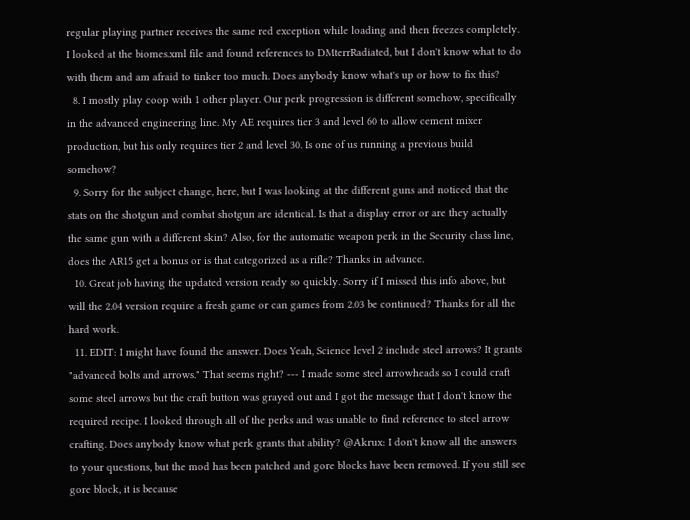regular playing partner receives the same red exception while loading and then freezes completely. I looked at the biomes.xml file and found references to DMterrRadiated, but I don't know what to do with them and am afraid to tinker too much. Does anybody know what's up or how to fix this?
  8. I mostly play coop with 1 other player. Our perk progression is different somehow, specifically in the advanced engineering line. My AE requires tier 3 and level 60 to allow cement mixer production, but his only requires tier 2 and level 30. Is one of us running a previous build somehow?
  9. Sorry for the subject change, here, but I was looking at the different guns and noticed that the stats on the shotgun and combat shotgun are identical. Is that a display error or are they actually the same gun with a different skin? Also, for the automatic weapon perk in the Security class line, does the AR15 get a bonus or is that categorized as a rifle? Thanks in advance.
  10. Great job having the updated version ready so quickly. Sorry if I missed this info above, but will the 2.04 version require a fresh game or can games from 2.03 be continued? Thanks for all the hard work.
  11. EDIT: I might have found the answer. Does Yeah, Science level 2 include steel arrows? It grants "advanced bolts and arrows." That seems right? --- I made some steel arrowheads so I could craft some steel arrows but the craft button was grayed out and I got the message that I don't know the required recipe. I looked through all of the perks and was unable to find reference to steel arrow crafting. Does anybody know what perk grants that ability? @Akrux: I don't know all the answers to your questions, but the mod has been patched and gore blocks have been removed. If you still see gore block, it is because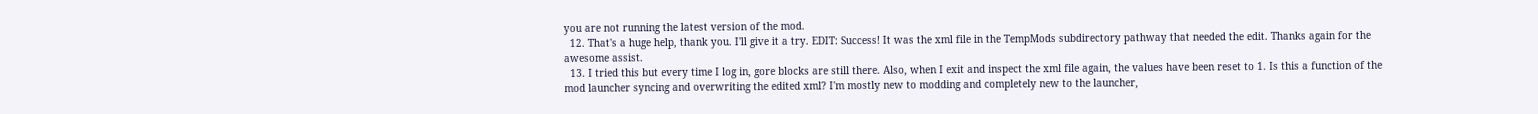you are not running the latest version of the mod.
  12. That's a huge help, thank you. I'll give it a try. EDIT: Success! It was the xml file in the TempMods subdirectory pathway that needed the edit. Thanks again for the awesome assist.
  13. I tried this but every time I log in, gore blocks are still there. Also, when I exit and inspect the xml file again, the values have been reset to 1. Is this a function of the mod launcher syncing and overwriting the edited xml? I'm mostly new to modding and completely new to the launcher,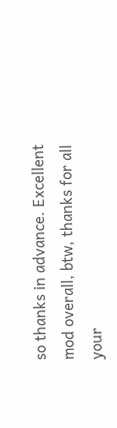so thanks in advance. Excellent mod overall, btw, thanks for all your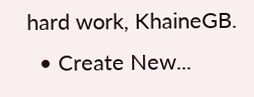hard work, KhaineGB.
  • Create New...